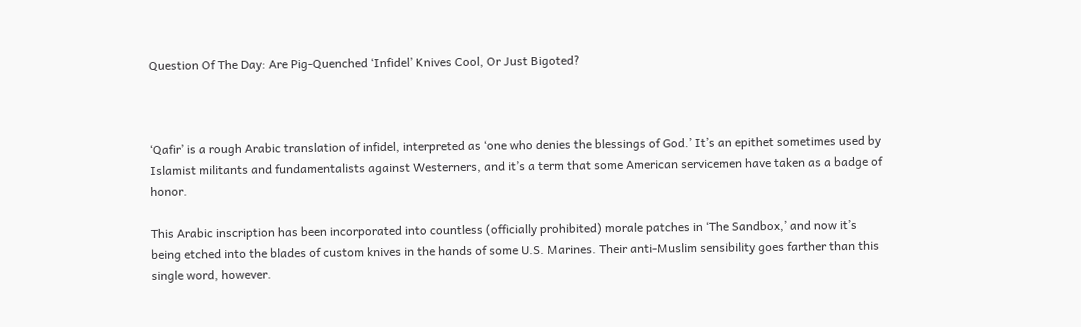Question Of The Day: Are Pig-Quenched ‘Infidel’ Knives Cool, Or Just Bigoted?



‘Qafir’ is a rough Arabic translation of infidel, interpreted as ‘one who denies the blessings of God.’ It’s an epithet sometimes used by Islamist militants and fundamentalists against Westerners, and it’s a term that some American servicemen have taken as a badge of honor.

This Arabic inscription has been incorporated into countless (officially prohibited) morale patches in ‘The Sandbox,’ and now it’s being etched into the blades of custom knives in the hands of some U.S. Marines. Their anti-Muslim sensibility goes farther than this single word, however.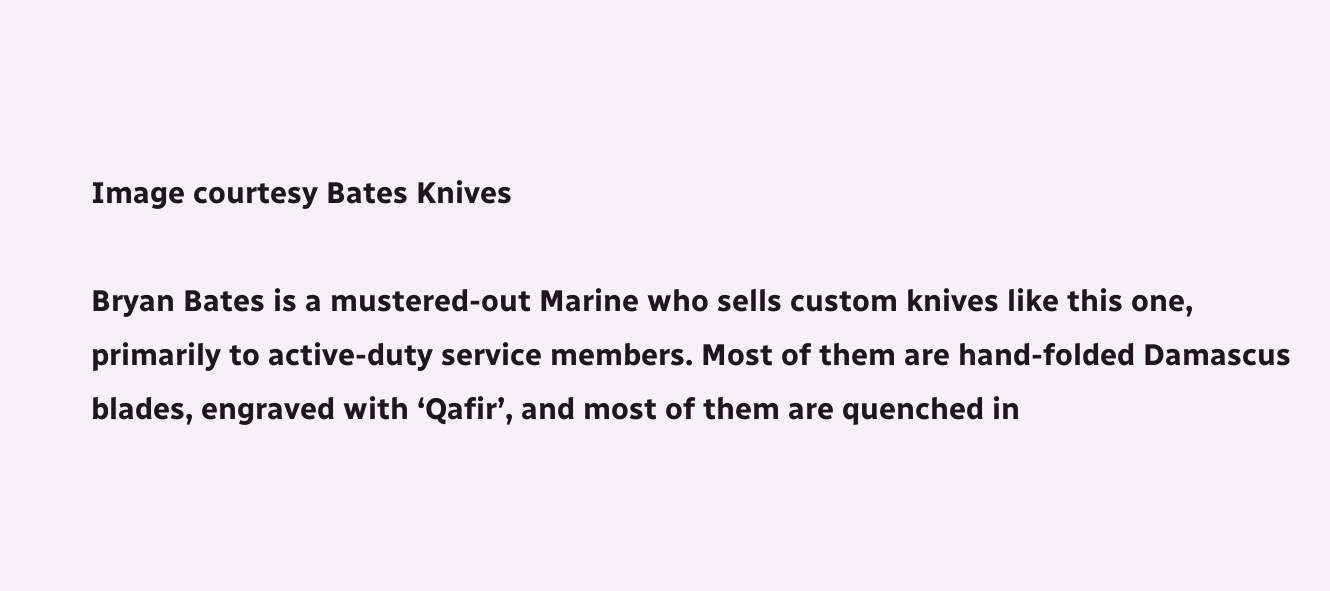Image courtesy Bates Knives

Bryan Bates is a mustered-out Marine who sells custom knives like this one, primarily to active-duty service members. Most of them are hand-folded Damascus blades, engraved with ‘Qafir’, and most of them are quenched in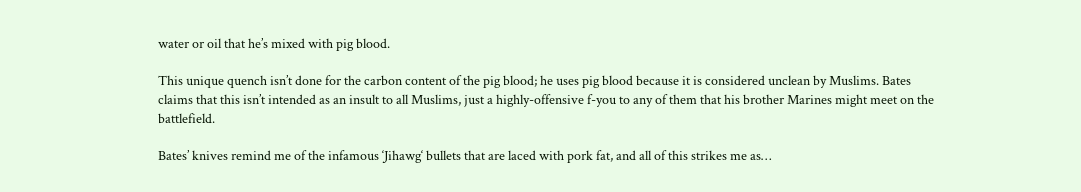water or oil that he’s mixed with pig blood.

This unique quench isn’t done for the carbon content of the pig blood; he uses pig blood because it is considered unclean by Muslims. Bates claims that this isn’t intended as an insult to all Muslims, just a highly-offensive f-you to any of them that his brother Marines might meet on the battlefield.

Bates’ knives remind me of the infamous ‘Jihawg‘ bullets that are laced with pork fat, and all of this strikes me as…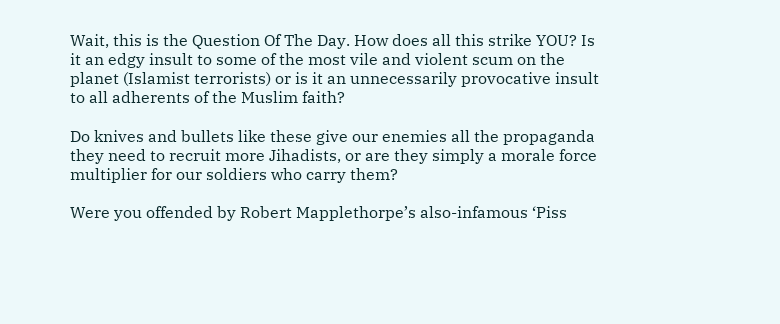Wait, this is the Question Of The Day. How does all this strike YOU? Is it an edgy insult to some of the most vile and violent scum on the planet (Islamist terrorists) or is it an unnecessarily provocative insult to all adherents of the Muslim faith?

Do knives and bullets like these give our enemies all the propaganda they need to recruit more Jihadists, or are they simply a morale force multiplier for our soldiers who carry them?

Were you offended by Robert Mapplethorpe’s also-infamous ‘Piss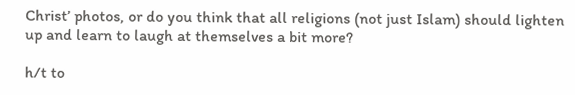Christ’ photos, or do you think that all religions (not just Islam) should lighten up and learn to laugh at themselves a bit more?

h/t to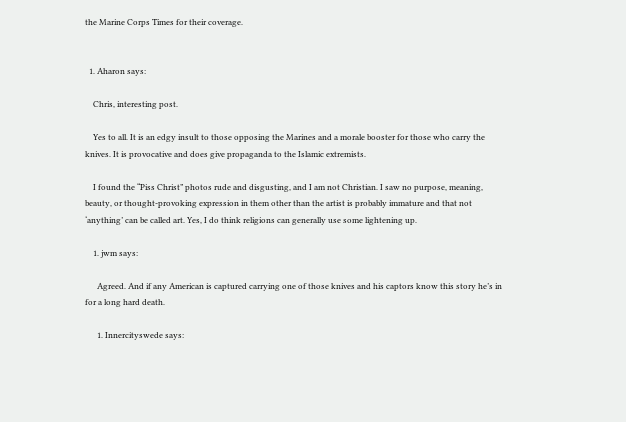the Marine Corps Times for their coverage.


  1. Aharon says:

    Chris, interesting post.

    Yes to all. It is an edgy insult to those opposing the Marines and a morale booster for those who carry the knives. It is provocative and does give propaganda to the Islamic extremists.

    I found the “Piss Christ” photos rude and disgusting, and I am not Christian. I saw no purpose, meaning, beauty, or thought-provoking expression in them other than the artist is probably immature and that not ‘anything’ can be called art. Yes, I do think religions can generally use some lightening up.

    1. jwm says:

      Agreed. And if any American is captured carrying one of those knives and his captors know this story he’s in for a long hard death.

      1. Innercityswede says: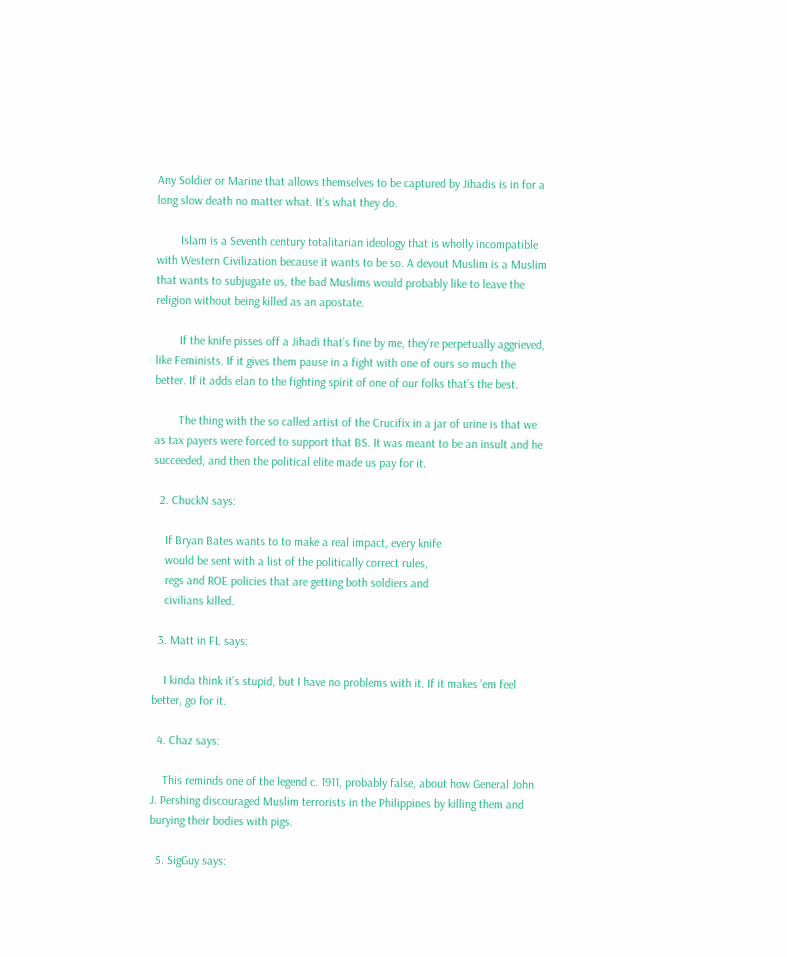Any Soldier or Marine that allows themselves to be captured by Jihadis is in for a long slow death no matter what. It’s what they do.

        Islam is a Seventh century totalitarian ideology that is wholly incompatible with Western Civilization because it wants to be so. A devout Muslim is a Muslim that wants to subjugate us, the bad Muslims would probably like to leave the religion without being killed as an apostate.

        If the knife pisses off a Jihadi that’s fine by me, they’re perpetually aggrieved, like Feminists. If it gives them pause in a fight with one of ours so much the better. If it adds elan to the fighting spirit of one of our folks that’s the best.

        The thing with the so called artist of the Crucifix in a jar of urine is that we as tax payers were forced to support that BS. It was meant to be an insult and he succeeded, and then the political elite made us pay for it.

  2. ChuckN says:

    If Bryan Bates wants to to make a real impact, every knife
    would be sent with a list of the politically correct rules,
    regs and ROE policies that are getting both soldiers and
    civilians killed.

  3. Matt in FL says:

    I kinda think it’s stupid, but I have no problems with it. If it makes ’em feel better, go for it.

  4. Chaz says:

    This reminds one of the legend c. 1911, probably false, about how General John J. Pershing discouraged Muslim terrorists in the Philippines by killing them and burying their bodies with pigs.

  5. SigGuy says: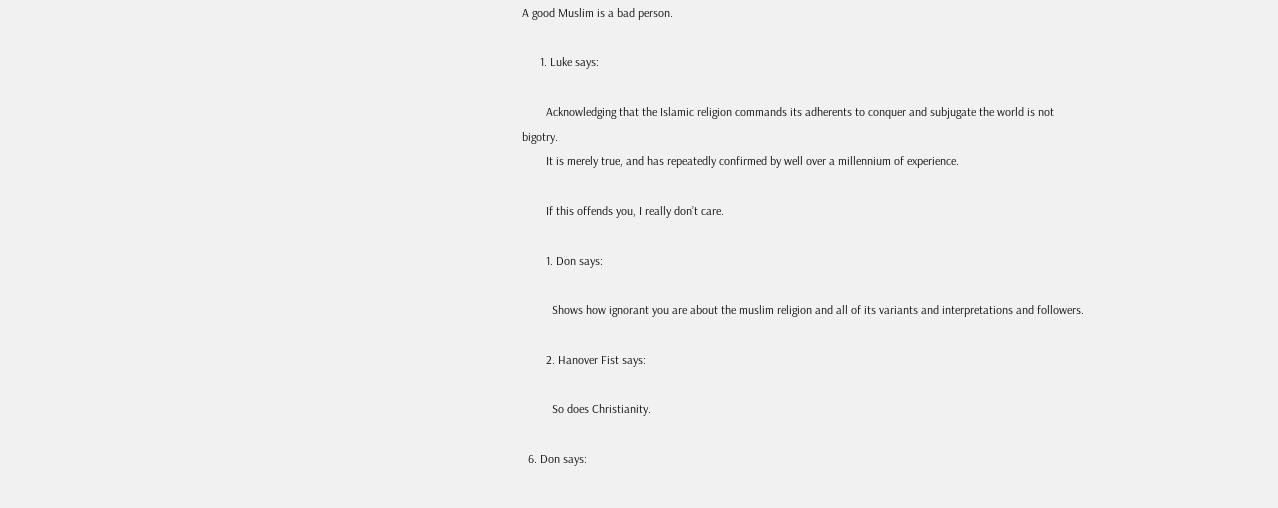A good Muslim is a bad person.

      1. Luke says:

        Acknowledging that the Islamic religion commands its adherents to conquer and subjugate the world is not bigotry.
        It is merely true, and has repeatedly confirmed by well over a millennium of experience.

        If this offends you, I really don’t care.

        1. Don says:

          Shows how ignorant you are about the muslim religion and all of its variants and interpretations and followers.

        2. Hanover Fist says:

          So does Christianity.

  6. Don says: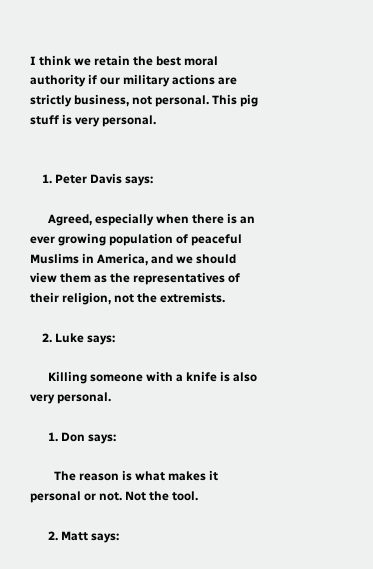I think we retain the best moral authority if our military actions are strictly business, not personal. This pig stuff is very personal.


    1. Peter Davis says:

      Agreed, especially when there is an ever growing population of peaceful Muslims in America, and we should view them as the representatives of their religion, not the extremists.

    2. Luke says:

      Killing someone with a knife is also very personal.

      1. Don says:

        The reason is what makes it personal or not. Not the tool.

      2. Matt says: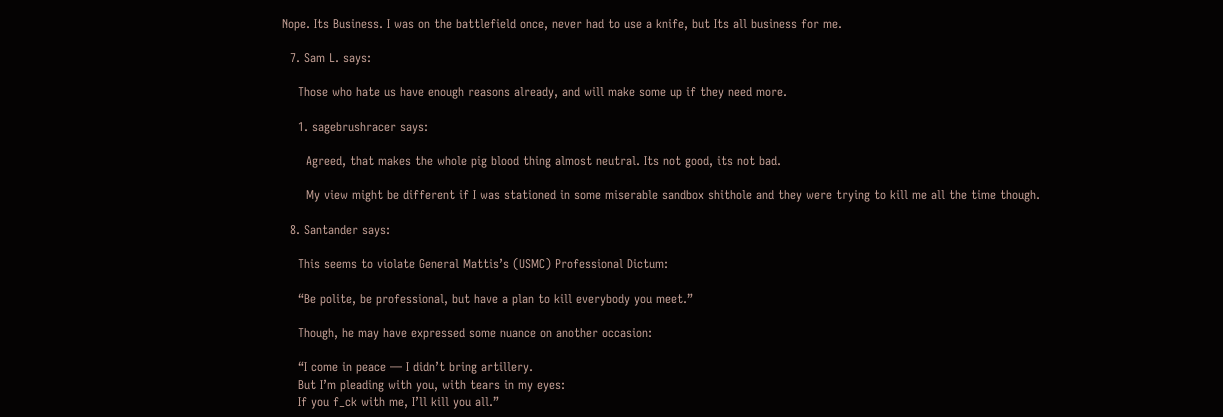Nope. Its Business. I was on the battlefield once, never had to use a knife, but Its all business for me.

  7. Sam L. says:

    Those who hate us have enough reasons already, and will make some up if they need more.

    1. sagebrushracer says:

      Agreed, that makes the whole pig blood thing almost neutral. Its not good, its not bad.

      My view might be different if I was stationed in some miserable sandbox shithole and they were trying to kill me all the time though.

  8. Santander says:

    This seems to violate General Mattis’s (USMC) Professional Dictum:

    “Be polite, be professional, but have a plan to kill everybody you meet.”

    Though, he may have expressed some nuance on another occasion:

    “I come in peace — I didn’t bring artillery.
    But I’m pleading with you, with tears in my eyes:
    If you f_ck with me, I’ll kill you all.”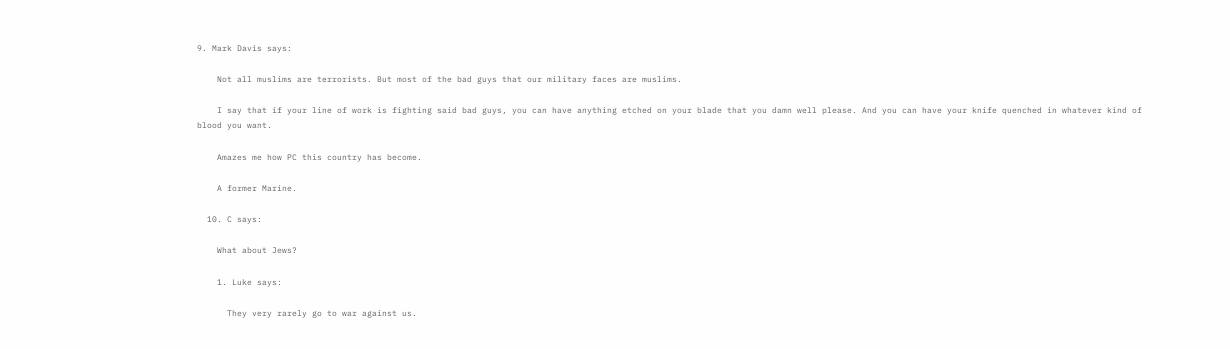9. Mark Davis says:

    Not all muslims are terrorists. But most of the bad guys that our military faces are muslims.

    I say that if your line of work is fighting said bad guys, you can have anything etched on your blade that you damn well please. And you can have your knife quenched in whatever kind of blood you want.

    Amazes me how PC this country has become.

    A former Marine.

  10. C says:

    What about Jews?

    1. Luke says:

      They very rarely go to war against us.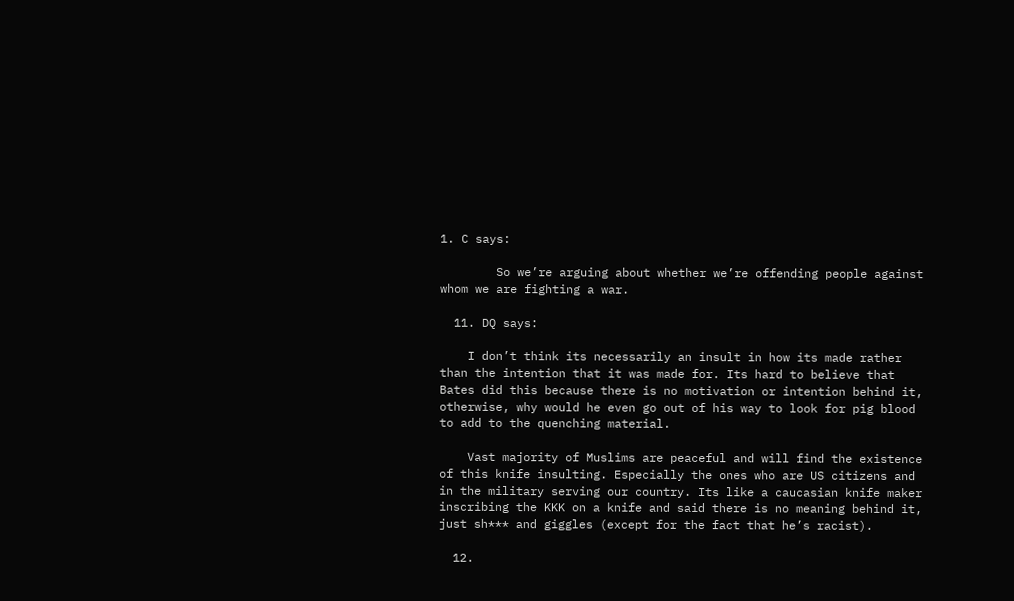1. C says:

        So we’re arguing about whether we’re offending people against whom we are fighting a war.

  11. DQ says:

    I don’t think its necessarily an insult in how its made rather than the intention that it was made for. Its hard to believe that Bates did this because there is no motivation or intention behind it, otherwise, why would he even go out of his way to look for pig blood to add to the quenching material.

    Vast majority of Muslims are peaceful and will find the existence of this knife insulting. Especially the ones who are US citizens and in the military serving our country. Its like a caucasian knife maker inscribing the KKK on a knife and said there is no meaning behind it, just sh*** and giggles (except for the fact that he’s racist).

  12.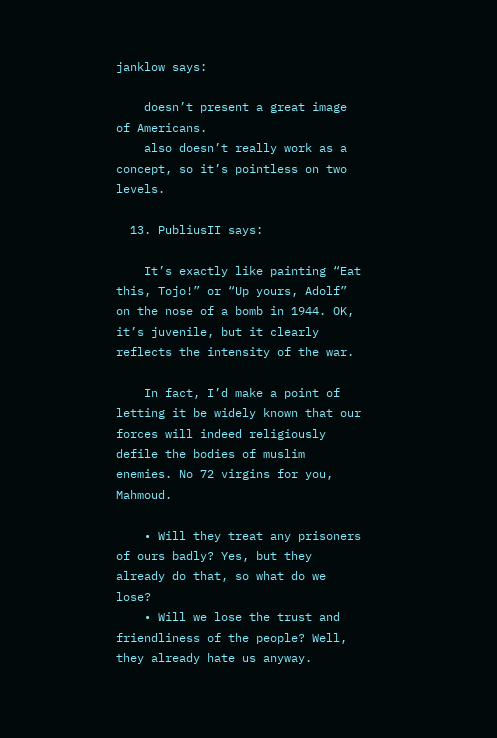janklow says:

    doesn’t present a great image of Americans.
    also doesn’t really work as a concept, so it’s pointless on two levels.

  13. PubliusII says:

    It’s exactly like painting “Eat this, Tojo!” or “Up yours, Adolf” on the nose of a bomb in 1944. OK, it’s juvenile, but it clearly reflects the intensity of the war.

    In fact, I’d make a point of letting it be widely known that our forces will indeed religiously defile the bodies of muslim enemies. No 72 virgins for you, Mahmoud.

    • Will they treat any prisoners of ours badly? Yes, but they already do that, so what do we lose?
    • Will we lose the trust and friendliness of the people? Well, they already hate us anyway.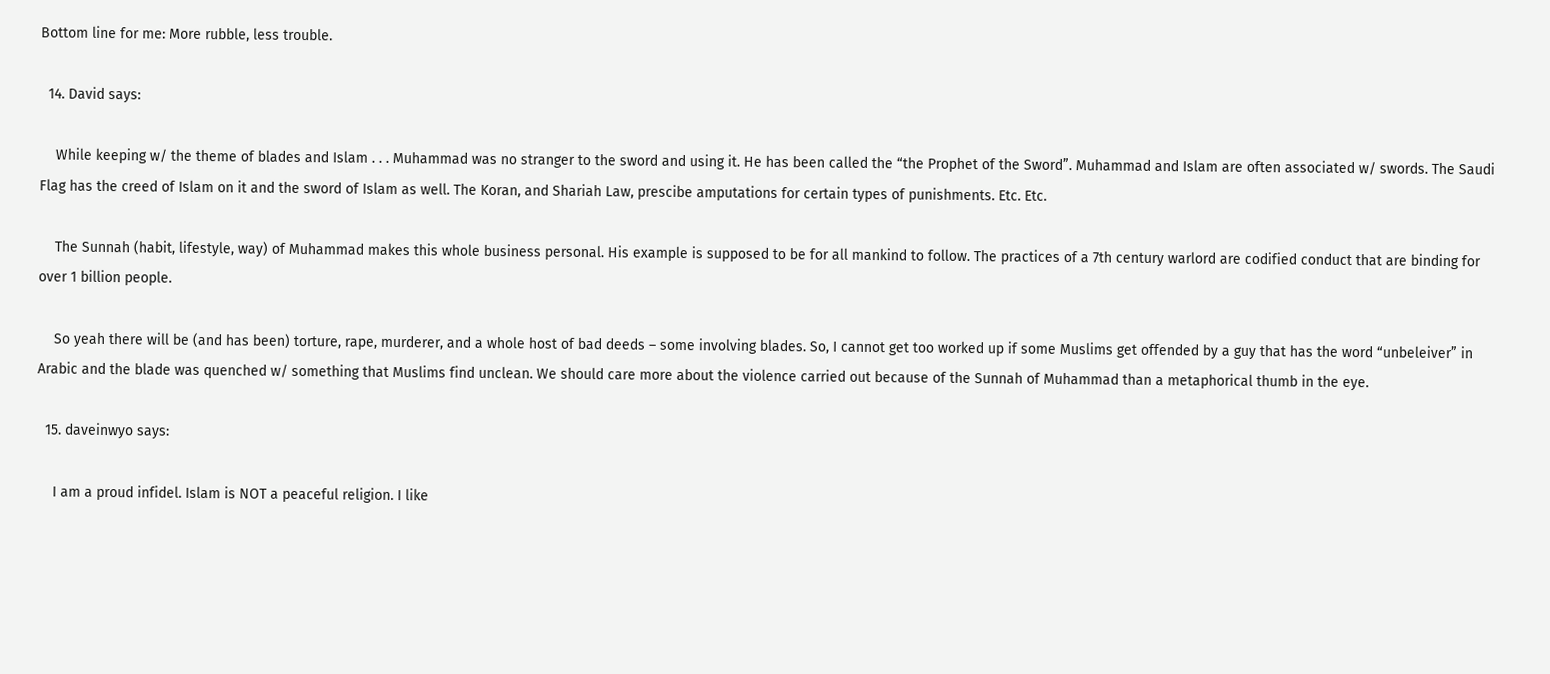Bottom line for me: More rubble, less trouble.

  14. David says:

    While keeping w/ the theme of blades and Islam . . . Muhammad was no stranger to the sword and using it. He has been called the “the Prophet of the Sword”. Muhammad and Islam are often associated w/ swords. The Saudi Flag has the creed of Islam on it and the sword of Islam as well. The Koran, and Shariah Law, prescibe amputations for certain types of punishments. Etc. Etc.

    The Sunnah (habit, lifestyle, way) of Muhammad makes this whole business personal. His example is supposed to be for all mankind to follow. The practices of a 7th century warlord are codified conduct that are binding for over 1 billion people.

    So yeah there will be (and has been) torture, rape, murderer, and a whole host of bad deeds – some involving blades. So, I cannot get too worked up if some Muslims get offended by a guy that has the word “unbeleiver” in Arabic and the blade was quenched w/ something that Muslims find unclean. We should care more about the violence carried out because of the Sunnah of Muhammad than a metaphorical thumb in the eye.

  15. daveinwyo says:

    I am a proud infidel. Islam is NOT a peaceful religion. I like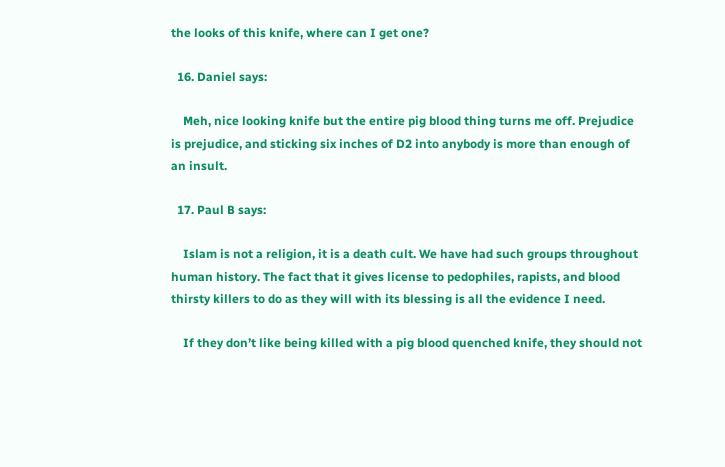the looks of this knife, where can I get one?

  16. Daniel says:

    Meh, nice looking knife but the entire pig blood thing turns me off. Prejudice is prejudice, and sticking six inches of D2 into anybody is more than enough of an insult.

  17. Paul B says:

    Islam is not a religion, it is a death cult. We have had such groups throughout human history. The fact that it gives license to pedophiles, rapists, and blood thirsty killers to do as they will with its blessing is all the evidence I need.

    If they don’t like being killed with a pig blood quenched knife, they should not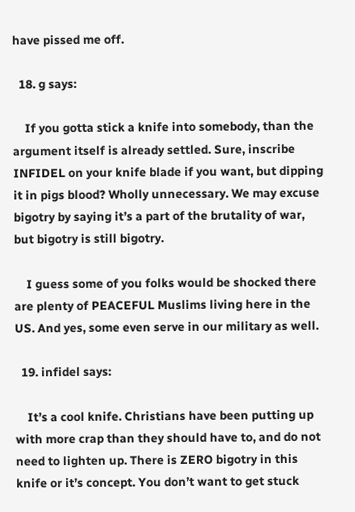have pissed me off.

  18. g says:

    If you gotta stick a knife into somebody, than the argument itself is already settled. Sure, inscribe INFIDEL on your knife blade if you want, but dipping it in pigs blood? Wholly unnecessary. We may excuse bigotry by saying it’s a part of the brutality of war, but bigotry is still bigotry.

    I guess some of you folks would be shocked there are plenty of PEACEFUL Muslims living here in the US. And yes, some even serve in our military as well.

  19. infidel says:

    It’s a cool knife. Christians have been putting up with more crap than they should have to, and do not need to lighten up. There is ZERO bigotry in this knife or it’s concept. You don’t want to get stuck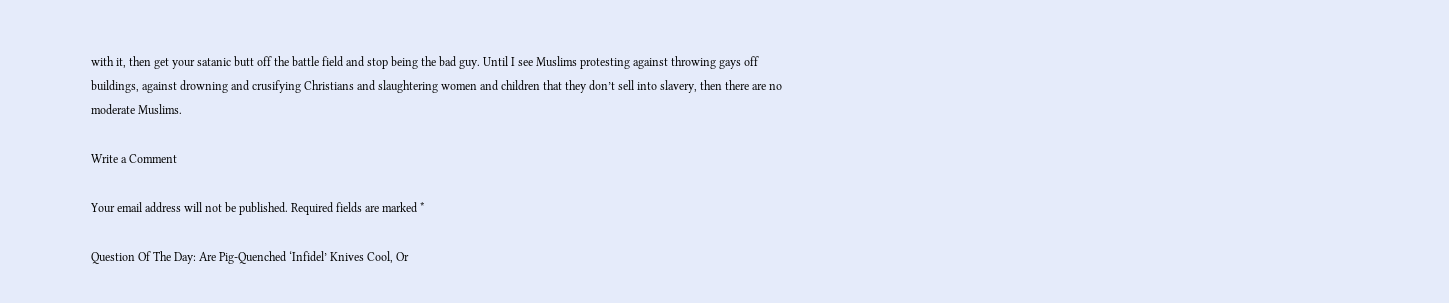with it, then get your satanic butt off the battle field and stop being the bad guy. Until I see Muslims protesting against throwing gays off buildings, against drowning and crusifying Christians and slaughtering women and children that they don’t sell into slavery, then there are no moderate Muslims.

Write a Comment

Your email address will not be published. Required fields are marked *

Question Of The Day: Are Pig-Quenched ‘Infidel’ Knives Cool, Or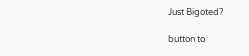Just Bigoted?

button to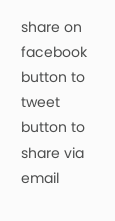share on facebook
button to tweet
button to share via email